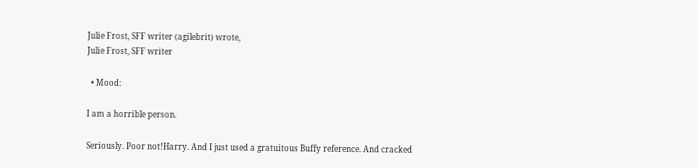Julie Frost, SFF writer (agilebrit) wrote,
Julie Frost, SFF writer

  • Mood:

I am a horrible person.

Seriously. Poor not!Harry. And I just used a gratuitous Buffy reference. And cracked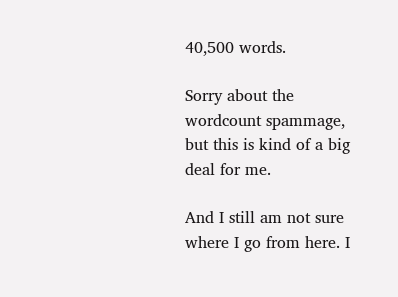40,500 words.

Sorry about the wordcount spammage, but this is kind of a big deal for me.

And I still am not sure where I go from here. I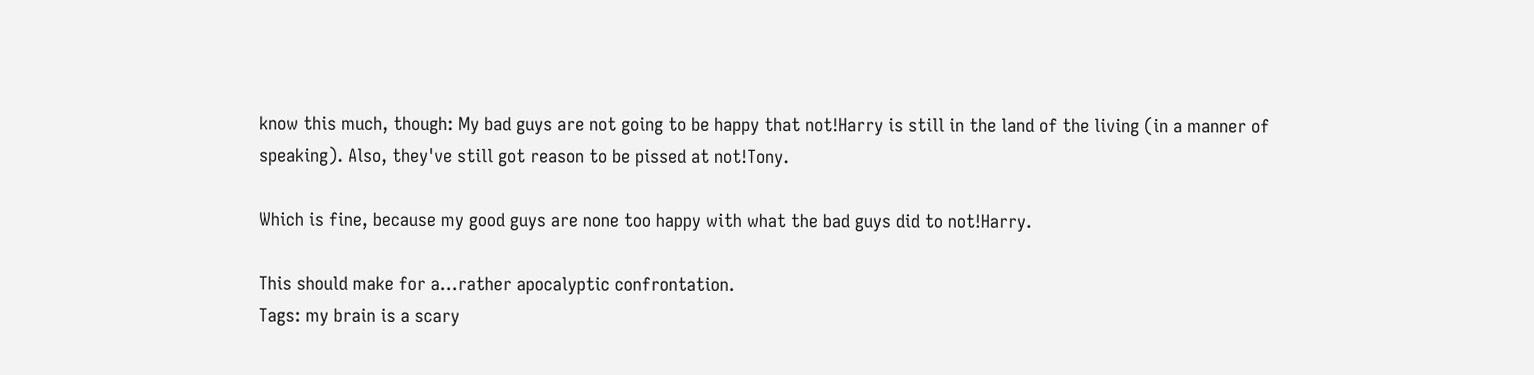know this much, though: My bad guys are not going to be happy that not!Harry is still in the land of the living (in a manner of speaking). Also, they've still got reason to be pissed at not!Tony.

Which is fine, because my good guys are none too happy with what the bad guys did to not!Harry.

This should make for a...rather apocalyptic confrontation.
Tags: my brain is a scary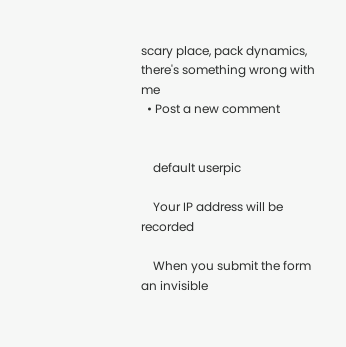scary place, pack dynamics, there's something wrong with me
  • Post a new comment


    default userpic

    Your IP address will be recorded

    When you submit the form an invisible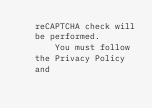reCAPTCHA check will be performed.
    You must follow the Privacy Policy and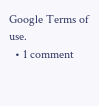Google Terms of use.
  • 1 comment